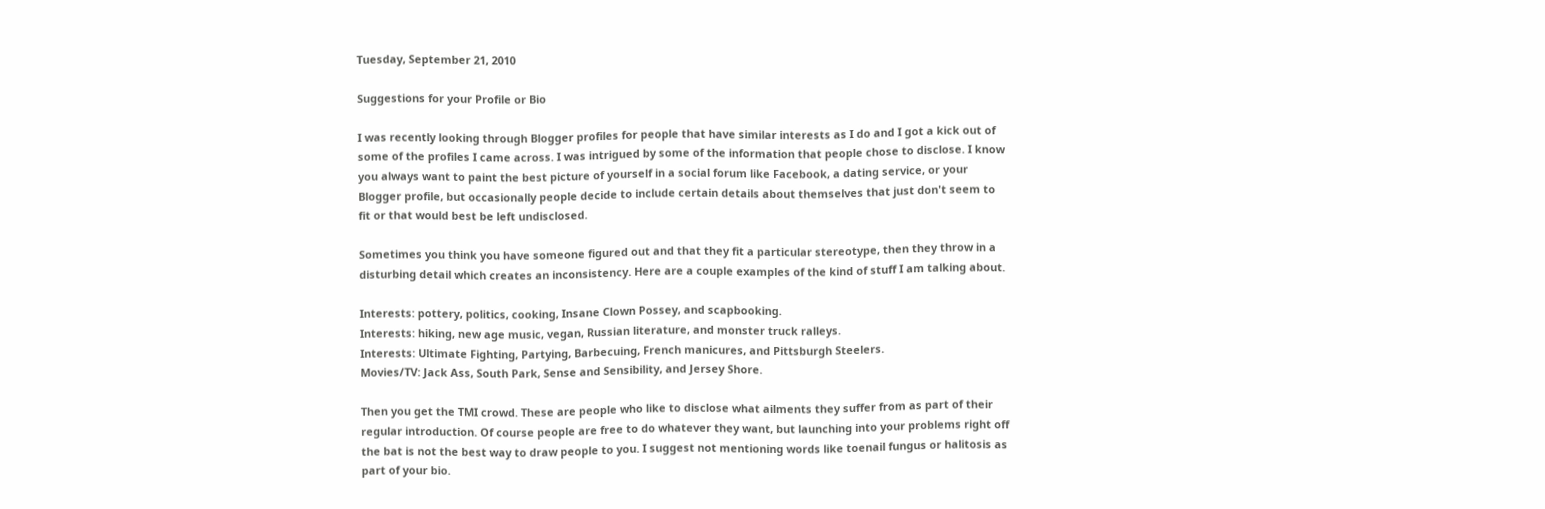Tuesday, September 21, 2010

Suggestions for your Profile or Bio

I was recently looking through Blogger profiles for people that have similar interests as I do and I got a kick out of some of the profiles I came across. I was intrigued by some of the information that people chose to disclose. I know you always want to paint the best picture of yourself in a social forum like Facebook, a dating service, or your Blogger profile, but occasionally people decide to include certain details about themselves that just don't seem to fit or that would best be left undisclosed.

Sometimes you think you have someone figured out and that they fit a particular stereotype, then they throw in a disturbing detail which creates an inconsistency. Here are a couple examples of the kind of stuff I am talking about.

Interests: pottery, politics, cooking, Insane Clown Possey, and scapbooking.
Interests: hiking, new age music, vegan, Russian literature, and monster truck ralleys.
Interests: Ultimate Fighting, Partying, Barbecuing, French manicures, and Pittsburgh Steelers.
Movies/TV: Jack Ass, South Park, Sense and Sensibility, and Jersey Shore.

Then you get the TMI crowd. These are people who like to disclose what ailments they suffer from as part of their regular introduction. Of course people are free to do whatever they want, but launching into your problems right off the bat is not the best way to draw people to you. I suggest not mentioning words like toenail fungus or halitosis as part of your bio.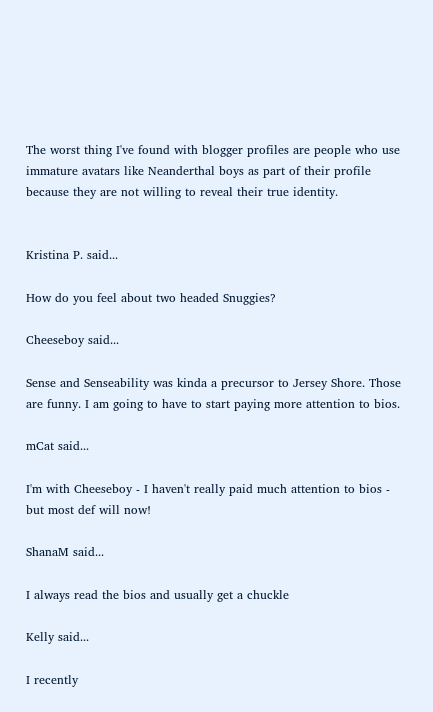The worst thing I've found with blogger profiles are people who use immature avatars like Neanderthal boys as part of their profile because they are not willing to reveal their true identity.


Kristina P. said...

How do you feel about two headed Snuggies?

Cheeseboy said...

Sense and Senseability was kinda a precursor to Jersey Shore. Those are funny. I am going to have to start paying more attention to bios.

mCat said...

I'm with Cheeseboy - I haven't really paid much attention to bios - but most def will now!

ShanaM said...

I always read the bios and usually get a chuckle

Kelly said...

I recently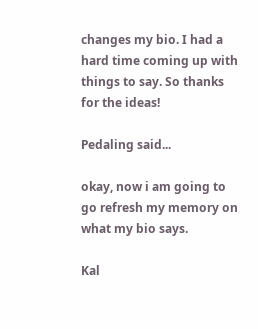changes my bio. I had a hard time coming up with things to say. So thanks for the ideas!

Pedaling said...

okay, now i am going to go refresh my memory on what my bio says.

Kal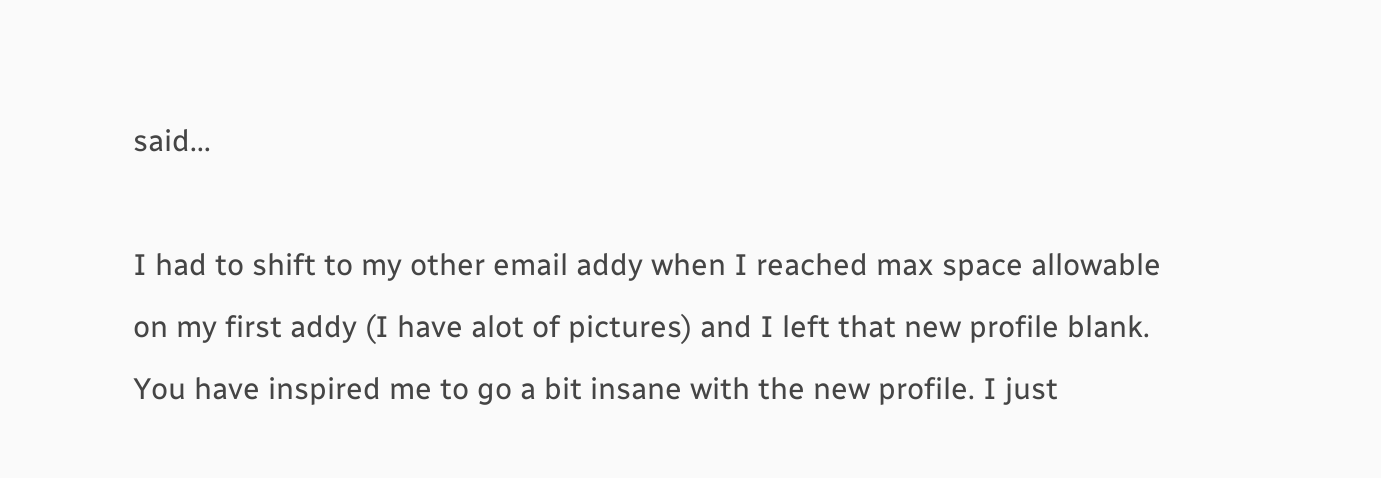said...

I had to shift to my other email addy when I reached max space allowable on my first addy (I have alot of pictures) and I left that new profile blank. You have inspired me to go a bit insane with the new profile. I just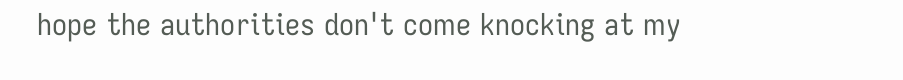hope the authorities don't come knocking at my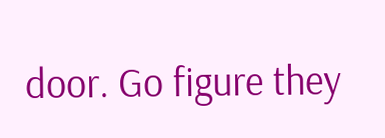door. Go figure they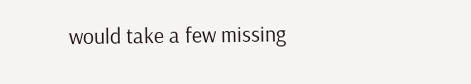would take a few missing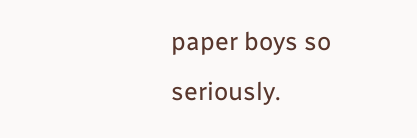paper boys so seriously.